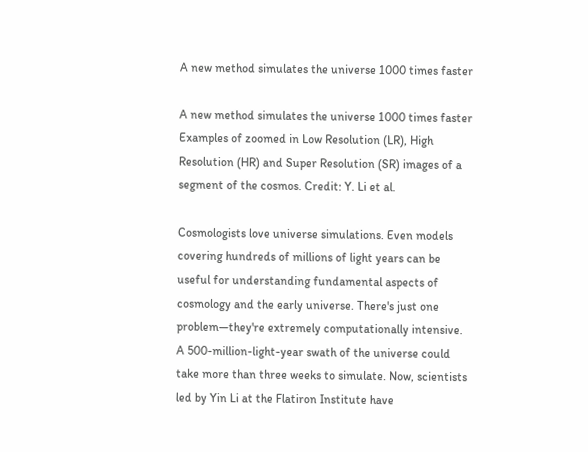A new method simulates the universe 1000 times faster

A new method simulates the universe 1000 times faster
Examples of zoomed in Low Resolution (LR), High Resolution (HR) and Super Resolution (SR) images of a segment of the cosmos. Credit: Y. Li et al.

Cosmologists love universe simulations. Even models covering hundreds of millions of light years can be useful for understanding fundamental aspects of cosmology and the early universe. There's just one problem—they're extremely computationally intensive. A 500-million-light-year swath of the universe could take more than three weeks to simulate. Now, scientists led by Yin Li at the Flatiron Institute have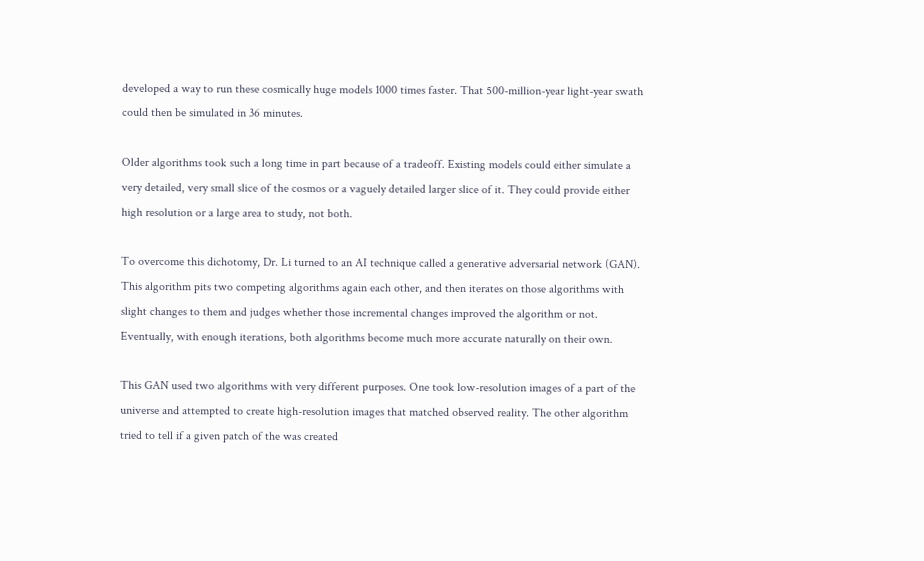developed a way to run these cosmically huge models 1000 times faster. That 500-million-year light-year swath could then be simulated in 36 minutes.

Older algorithms took such a long time in part because of a tradeoff. Existing models could either simulate a very detailed, very small slice of the cosmos or a vaguely detailed larger slice of it. They could provide either high resolution or a large area to study, not both.

To overcome this dichotomy, Dr. Li turned to an AI technique called a generative adversarial network (GAN). This algorithm pits two competing algorithms again each other, and then iterates on those algorithms with slight changes to them and judges whether those incremental changes improved the algorithm or not. Eventually, with enough iterations, both algorithms become much more accurate naturally on their own.

This GAN used two algorithms with very different purposes. One took low-resolution images of a part of the universe and attempted to create high-resolution images that matched observed reality. The other algorithm tried to tell if a given patch of the was created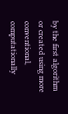by the first algorithm or created using more conventional, computationally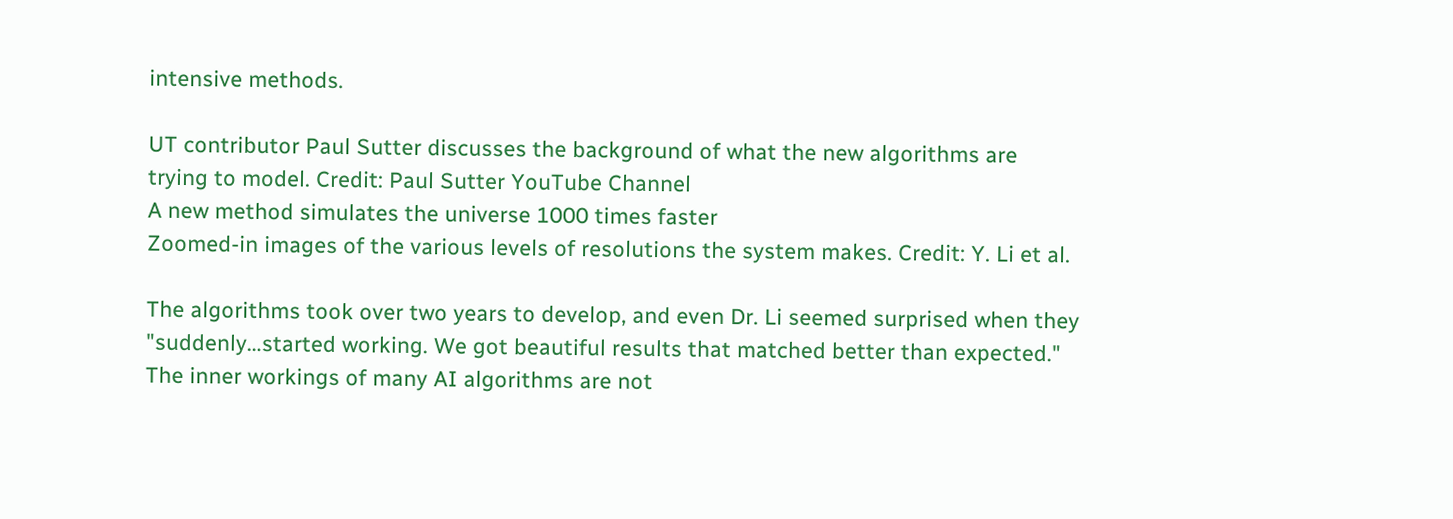intensive methods.

UT contributor Paul Sutter discusses the background of what the new algorithms are trying to model. Credit: Paul Sutter YouTube Channel
A new method simulates the universe 1000 times faster
Zoomed-in images of the various levels of resolutions the system makes. Credit: Y. Li et al.

The algorithms took over two years to develop, and even Dr. Li seemed surprised when they "suddenly…started working. We got beautiful results that matched better than expected." The inner workings of many AI algorithms are not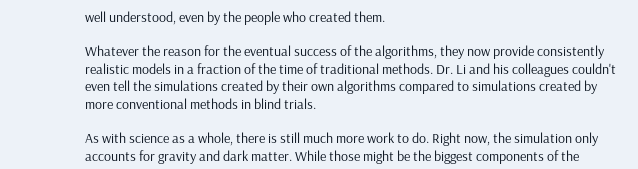well understood, even by the people who created them.

Whatever the reason for the eventual success of the algorithms, they now provide consistently realistic models in a fraction of the time of traditional methods. Dr. Li and his colleagues couldn't even tell the simulations created by their own algorithms compared to simulations created by more conventional methods in blind trials.

As with science as a whole, there is still much more work to do. Right now, the simulation only accounts for gravity and dark matter. While those might be the biggest components of the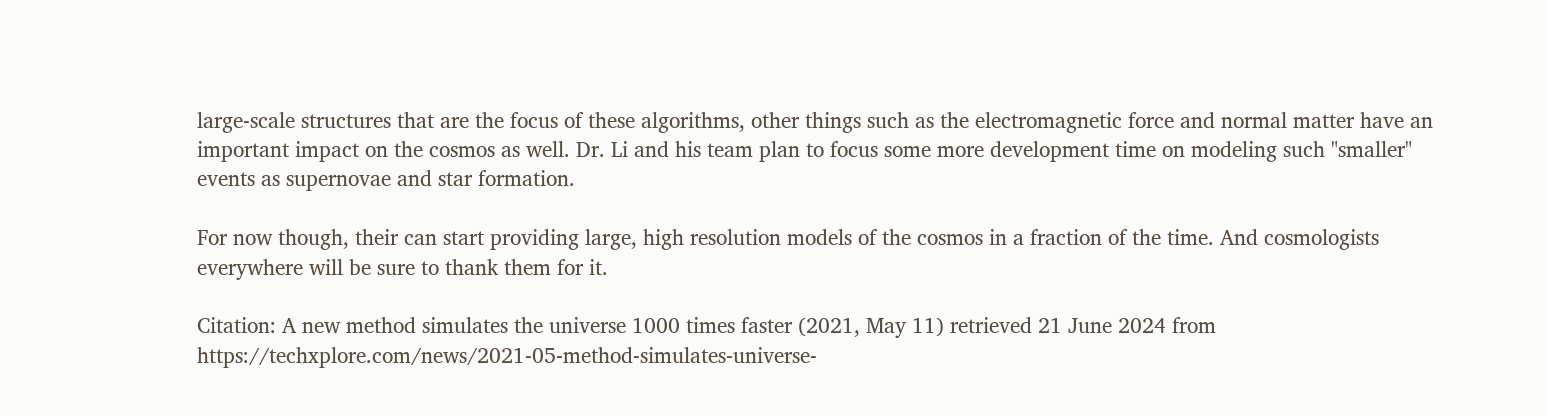large-scale structures that are the focus of these algorithms, other things such as the electromagnetic force and normal matter have an important impact on the cosmos as well. Dr. Li and his team plan to focus some more development time on modeling such "smaller" events as supernovae and star formation.

For now though, their can start providing large, high resolution models of the cosmos in a fraction of the time. And cosmologists everywhere will be sure to thank them for it.

Citation: A new method simulates the universe 1000 times faster (2021, May 11) retrieved 21 June 2024 from https://techxplore.com/news/2021-05-method-simulates-universe-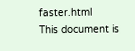faster.html
This document is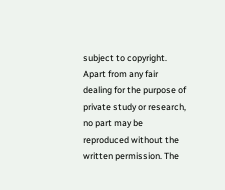subject to copyright. Apart from any fair dealing for the purpose of private study or research, no part may be reproduced without the written permission. The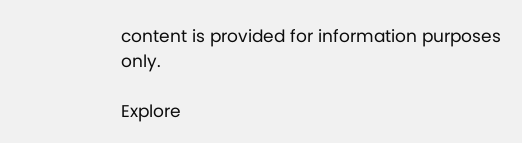content is provided for information purposes only.

Explore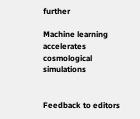further

Machine learning accelerates cosmological simulations


Feedback to editors